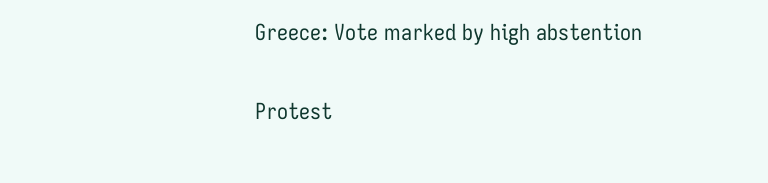Greece: Vote marked by high abstention

Protest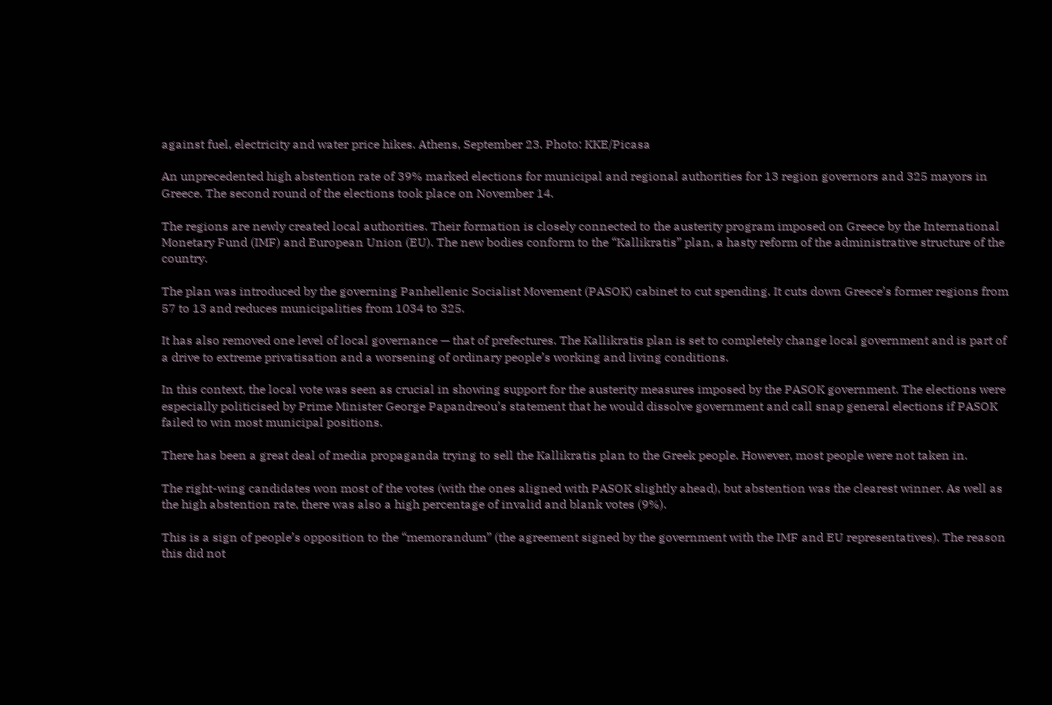against fuel, electricity and water price hikes. Athens, September 23. Photo: KKE/Picasa

An unprecedented high abstention rate of 39% marked elections for municipal and regional authorities for 13 region governors and 325 mayors in Greece. The second round of the elections took place on November 14.

The regions are newly created local authorities. Their formation is closely connected to the austerity program imposed on Greece by the International Monetary Fund (IMF) and European Union (EU). The new bodies conform to the “Kallikratis” plan, a hasty reform of the administrative structure of the country.

The plan was introduced by the governing Panhellenic Socialist Movement (PASOK) cabinet to cut spending. It cuts down Greece’s former regions from 57 to 13 and reduces municipalities from 1034 to 325.

It has also removed one level of local governance — that of prefectures. The Kallikratis plan is set to completely change local government and is part of a drive to extreme privatisation and a worsening of ordinary people’s working and living conditions.

In this context, the local vote was seen as crucial in showing support for the austerity measures imposed by the PASOK government. The elections were especially politicised by Prime Minister George Papandreou’s statement that he would dissolve government and call snap general elections if PASOK failed to win most municipal positions.

There has been a great deal of media propaganda trying to sell the Kallikratis plan to the Greek people. However, most people were not taken in.

The right-wing candidates won most of the votes (with the ones aligned with PASOK slightly ahead), but abstention was the clearest winner. As well as the high abstention rate, there was also a high percentage of invalid and blank votes (9%).

This is a sign of people’s opposition to the “memorandum” (the agreement signed by the government with the IMF and EU representatives). The reason this did not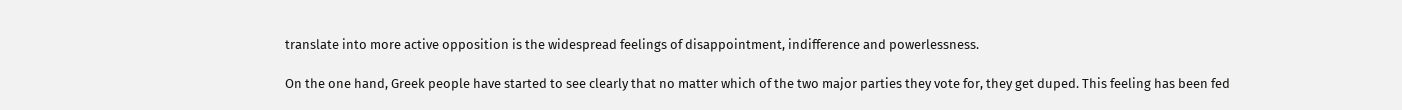translate into more active opposition is the widespread feelings of disappointment, indifference and powerlessness.

On the one hand, Greek people have started to see clearly that no matter which of the two major parties they vote for, they get duped. This feeling has been fed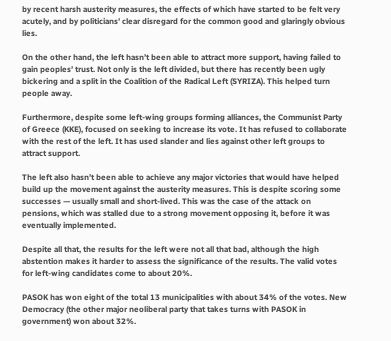by recent harsh austerity measures, the effects of which have started to be felt very acutely, and by politicians’ clear disregard for the common good and glaringly obvious lies.

On the other hand, the left hasn’t been able to attract more support, having failed to gain peoples’ trust. Not only is the left divided, but there has recently been ugly bickering and a split in the Coalition of the Radical Left (SYRIZA). This helped turn people away.

Furthermore, despite some left-wing groups forming alliances, the Communist Party of Greece (KKE), focused on seeking to increase its vote. It has refused to collaborate with the rest of the left. It has used slander and lies against other left groups to attract support.

The left also hasn’t been able to achieve any major victories that would have helped build up the movement against the austerity measures. This is despite scoring some successes — usually small and short-lived. This was the case of the attack on pensions, which was stalled due to a strong movement opposing it, before it was eventually implemented.

Despite all that, the results for the left were not all that bad, although the high abstention makes it harder to assess the significance of the results. The valid votes for left-wing candidates come to about 20%.

PASOK has won eight of the total 13 municipalities with about 34% of the votes. New Democracy (the other major neoliberal party that takes turns with PASOK in government) won about 32%.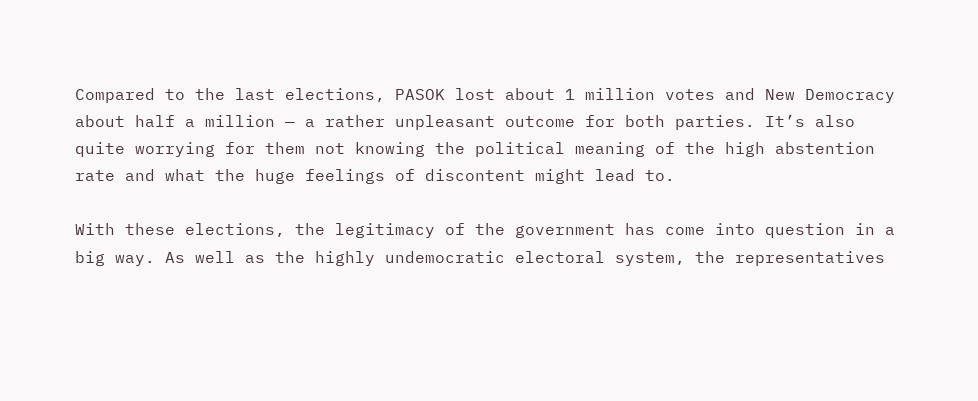Compared to the last elections, PASOK lost about 1 million votes and New Democracy about half a million — a rather unpleasant outcome for both parties. It’s also quite worrying for them not knowing the political meaning of the high abstention rate and what the huge feelings of discontent might lead to.

With these elections, the legitimacy of the government has come into question in a big way. As well as the highly undemocratic electoral system, the representatives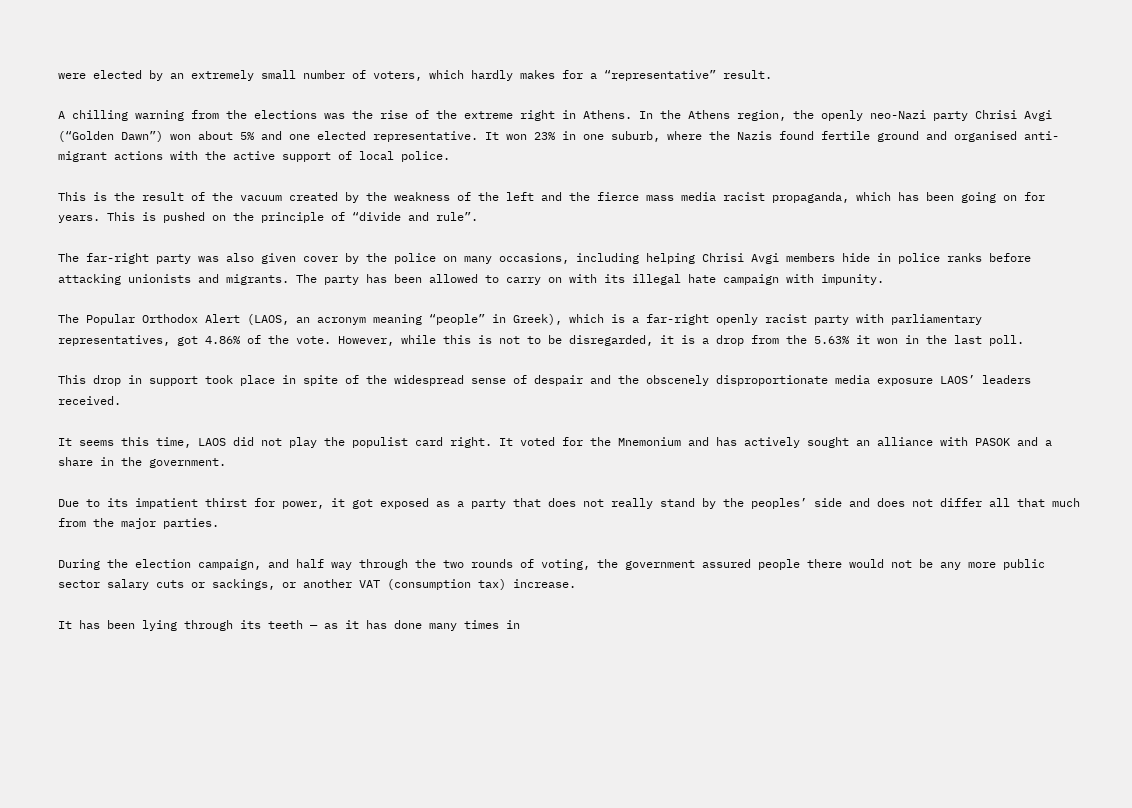were elected by an extremely small number of voters, which hardly makes for a “representative” result.

A chilling warning from the elections was the rise of the extreme right in Athens. In the Athens region, the openly neo-Nazi party Chrisi Avgi (“Golden Dawn”) won about 5% and one elected representative. It won 23% in one suburb, where the Nazis found fertile ground and organised anti-migrant actions with the active support of local police.

This is the result of the vacuum created by the weakness of the left and the fierce mass media racist propaganda, which has been going on for years. This is pushed on the principle of “divide and rule”.

The far-right party was also given cover by the police on many occasions, including helping Chrisi Avgi members hide in police ranks before attacking unionists and migrants. The party has been allowed to carry on with its illegal hate campaign with impunity.

The Popular Orthodox Alert (LAOS, an acronym meaning “people” in Greek), which is a far-right openly racist party with parliamentary representatives, got 4.86% of the vote. However, while this is not to be disregarded, it is a drop from the 5.63% it won in the last poll.

This drop in support took place in spite of the widespread sense of despair and the obscenely disproportionate media exposure LAOS’ leaders received.

It seems this time, LAOS did not play the populist card right. It voted for the Mnemonium and has actively sought an alliance with PASOK and a share in the government.

Due to its impatient thirst for power, it got exposed as a party that does not really stand by the peoples’ side and does not differ all that much from the major parties.

During the election campaign, and half way through the two rounds of voting, the government assured people there would not be any more public sector salary cuts or sackings, or another VAT (consumption tax) increase.

It has been lying through its teeth — as it has done many times in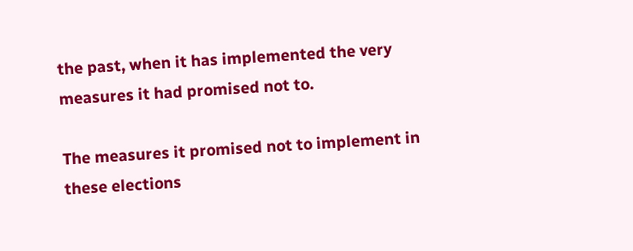the past, when it has implemented the very measures it had promised not to.

The measures it promised not to implement in these elections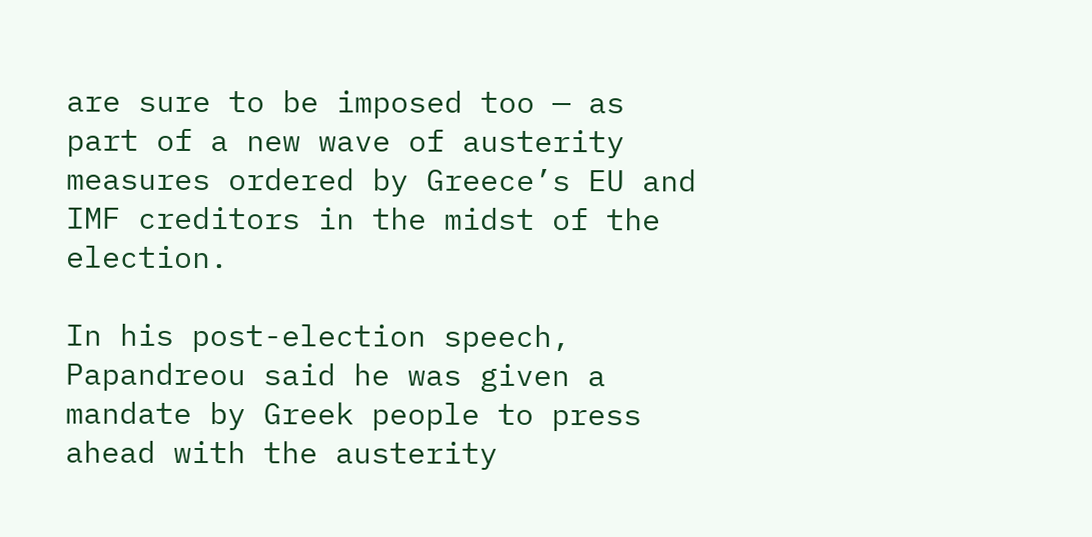are sure to be imposed too — as part of a new wave of austerity measures ordered by Greece’s EU and IMF creditors in the midst of the election.

In his post-election speech, Papandreou said he was given a mandate by Greek people to press ahead with the austerity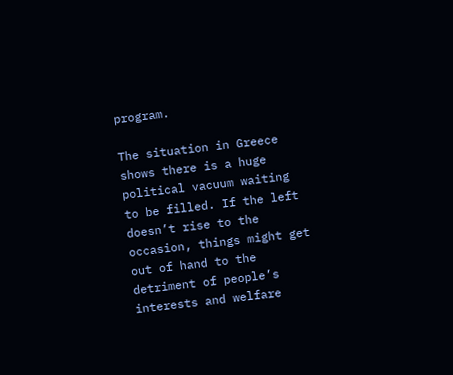program.

The situation in Greece shows there is a huge political vacuum waiting to be filled. If the left doesn’t rise to the occasion, things might get out of hand to the detriment of people’s interests and welfare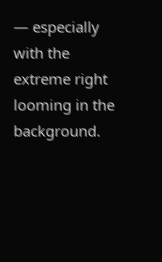— especially with the extreme right looming in the background.